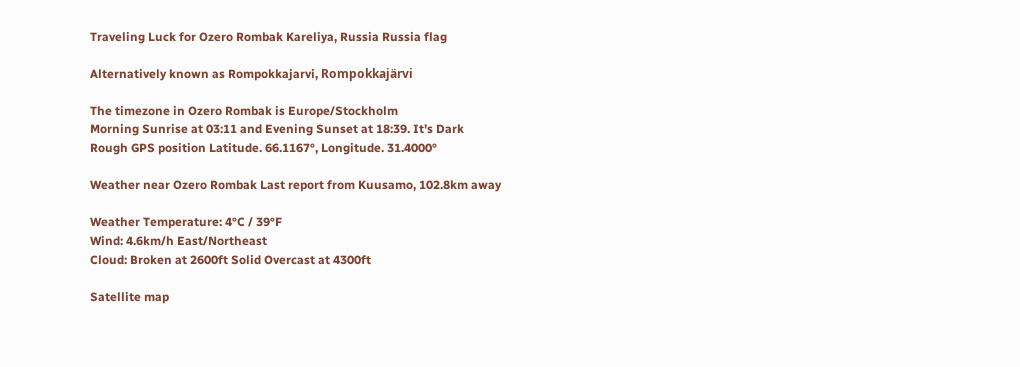Traveling Luck for Ozero Rombak Kareliya, Russia Russia flag

Alternatively known as Rompokkajarvi, Rompokkajärvi

The timezone in Ozero Rombak is Europe/Stockholm
Morning Sunrise at 03:11 and Evening Sunset at 18:39. It's Dark
Rough GPS position Latitude. 66.1167°, Longitude. 31.4000°

Weather near Ozero Rombak Last report from Kuusamo, 102.8km away

Weather Temperature: 4°C / 39°F
Wind: 4.6km/h East/Northeast
Cloud: Broken at 2600ft Solid Overcast at 4300ft

Satellite map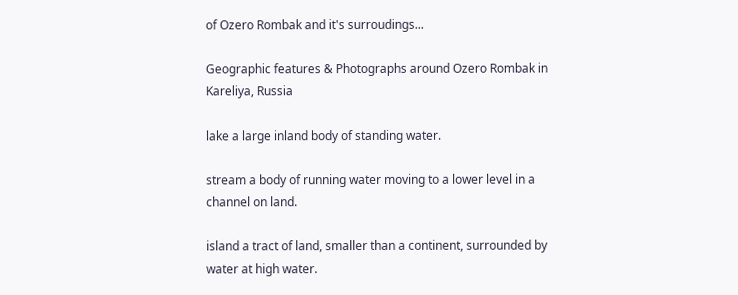of Ozero Rombak and it's surroudings...

Geographic features & Photographs around Ozero Rombak in Kareliya, Russia

lake a large inland body of standing water.

stream a body of running water moving to a lower level in a channel on land.

island a tract of land, smaller than a continent, surrounded by water at high water.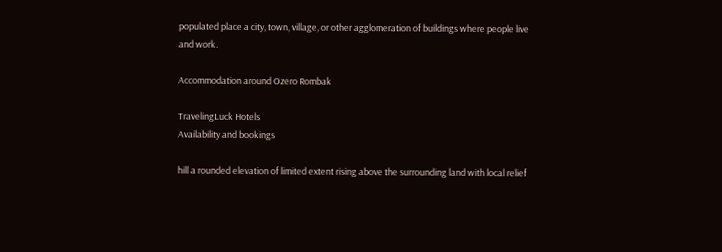populated place a city, town, village, or other agglomeration of buildings where people live and work.

Accommodation around Ozero Rombak

TravelingLuck Hotels
Availability and bookings

hill a rounded elevation of limited extent rising above the surrounding land with local relief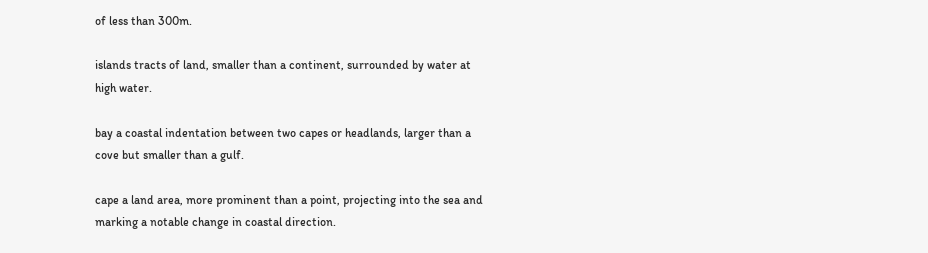of less than 300m.

islands tracts of land, smaller than a continent, surrounded by water at high water.

bay a coastal indentation between two capes or headlands, larger than a cove but smaller than a gulf.

cape a land area, more prominent than a point, projecting into the sea and marking a notable change in coastal direction.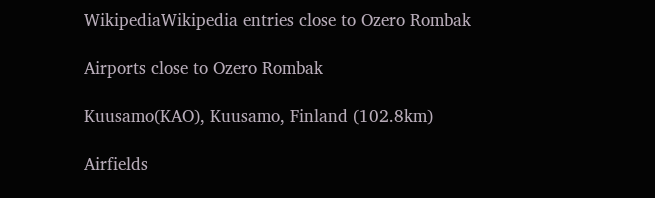WikipediaWikipedia entries close to Ozero Rombak

Airports close to Ozero Rombak

Kuusamo(KAO), Kuusamo, Finland (102.8km)

Airfields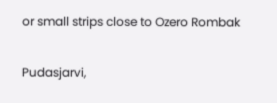or small strips close to Ozero Rombak

Pudasjarvi,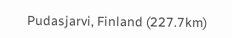Pudasjarvi, Finland (227.7km)